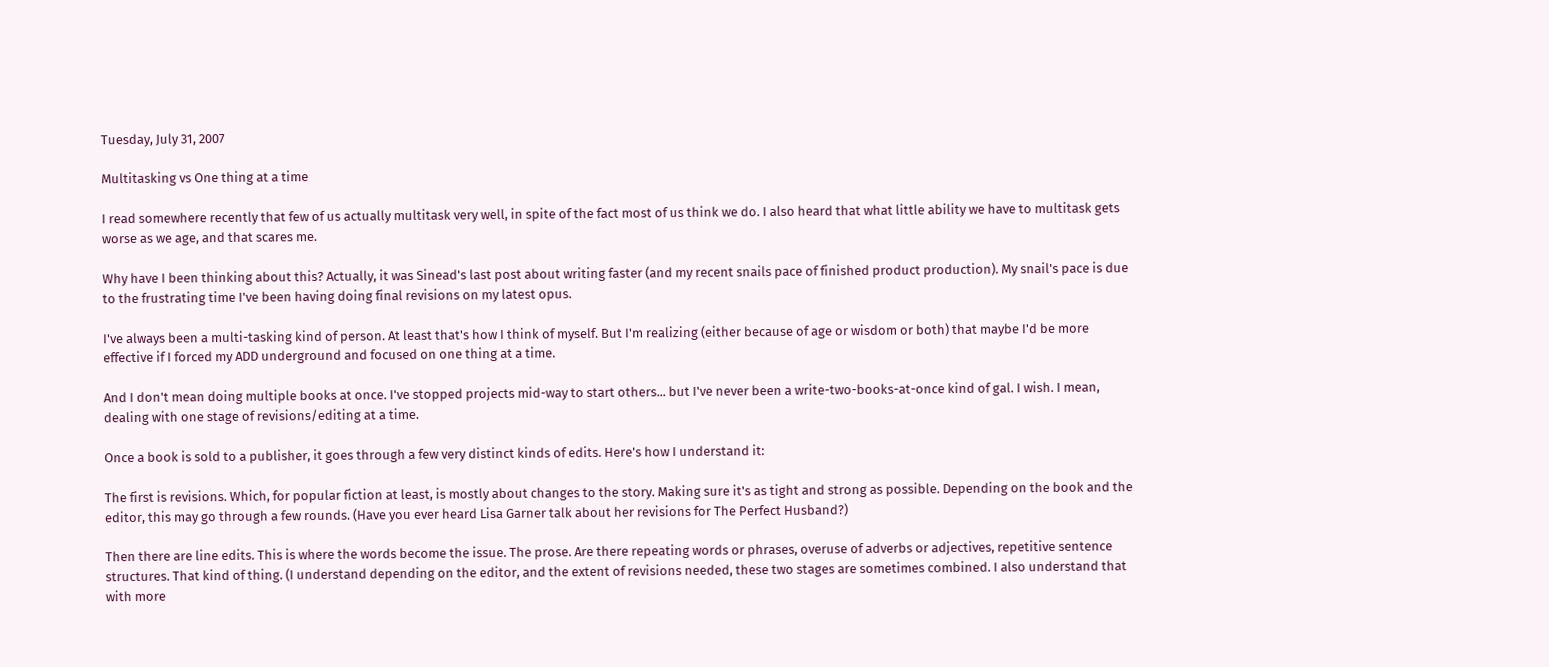Tuesday, July 31, 2007

Multitasking vs One thing at a time

I read somewhere recently that few of us actually multitask very well, in spite of the fact most of us think we do. I also heard that what little ability we have to multitask gets worse as we age, and that scares me.

Why have I been thinking about this? Actually, it was Sinead's last post about writing faster (and my recent snails pace of finished product production). My snail's pace is due to the frustrating time I've been having doing final revisions on my latest opus.

I've always been a multi-tasking kind of person. At least that's how I think of myself. But I'm realizing (either because of age or wisdom or both) that maybe I'd be more effective if I forced my ADD underground and focused on one thing at a time.

And I don't mean doing multiple books at once. I've stopped projects mid-way to start others... but I've never been a write-two-books-at-once kind of gal. I wish. I mean, dealing with one stage of revisions/editing at a time.

Once a book is sold to a publisher, it goes through a few very distinct kinds of edits. Here's how I understand it:

The first is revisions. Which, for popular fiction at least, is mostly about changes to the story. Making sure it's as tight and strong as possible. Depending on the book and the editor, this may go through a few rounds. (Have you ever heard Lisa Garner talk about her revisions for The Perfect Husband?)

Then there are line edits. This is where the words become the issue. The prose. Are there repeating words or phrases, overuse of adverbs or adjectives, repetitive sentence structures. That kind of thing. (I understand depending on the editor, and the extent of revisions needed, these two stages are sometimes combined. I also understand that with more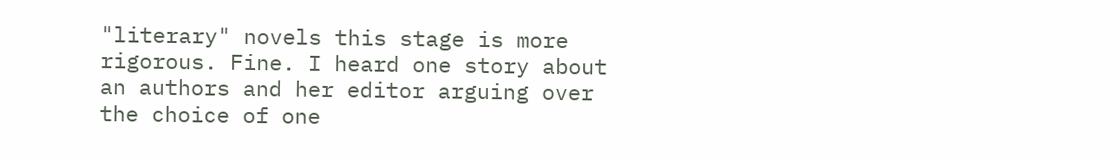"literary" novels this stage is more rigorous. Fine. I heard one story about an authors and her editor arguing over the choice of one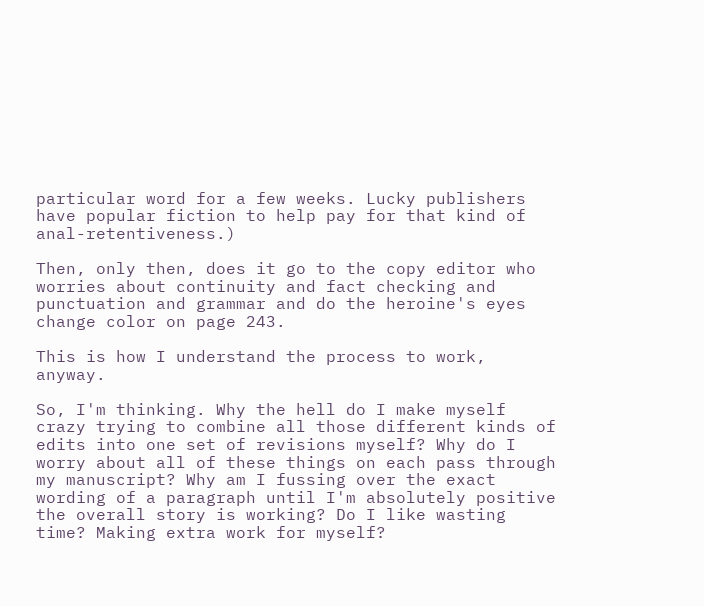particular word for a few weeks. Lucky publishers have popular fiction to help pay for that kind of anal-retentiveness.)

Then, only then, does it go to the copy editor who worries about continuity and fact checking and punctuation and grammar and do the heroine's eyes change color on page 243.

This is how I understand the process to work, anyway.

So, I'm thinking. Why the hell do I make myself crazy trying to combine all those different kinds of edits into one set of revisions myself? Why do I worry about all of these things on each pass through my manuscript? Why am I fussing over the exact wording of a paragraph until I'm absolutely positive the overall story is working? Do I like wasting time? Making extra work for myself?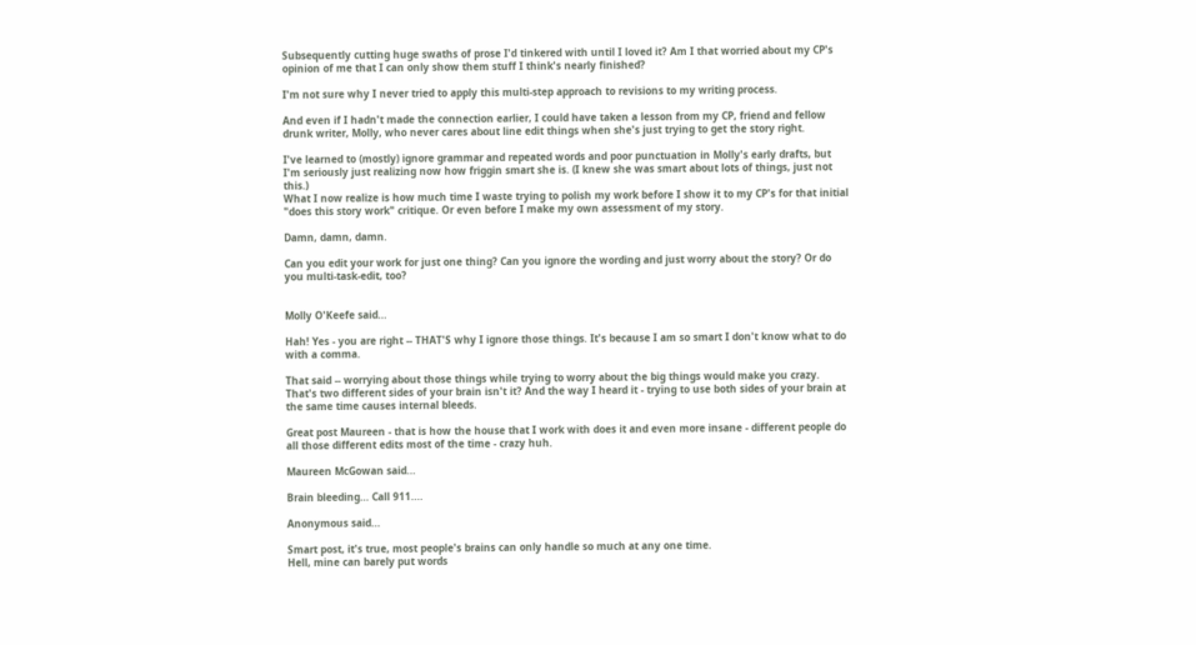Subsequently cutting huge swaths of prose I'd tinkered with until I loved it? Am I that worried about my CP's opinion of me that I can only show them stuff I think's nearly finished?

I'm not sure why I never tried to apply this multi-step approach to revisions to my writing process.

And even if I hadn't made the connection earlier, I could have taken a lesson from my CP, friend and fellow drunk writer, Molly, who never cares about line edit things when she's just trying to get the story right.

I've learned to (mostly) ignore grammar and repeated words and poor punctuation in Molly's early drafts, but I'm seriously just realizing now how friggin smart she is. (I knew she was smart about lots of things, just not this.)
What I now realize is how much time I waste trying to polish my work before I show it to my CP's for that initial "does this story work" critique. Or even before I make my own assessment of my story.

Damn, damn, damn.

Can you edit your work for just one thing? Can you ignore the wording and just worry about the story? Or do you multi-task-edit, too?


Molly O'Keefe said...

Hah! Yes - you are right -- THAT'S why I ignore those things. It's because I am so smart I don't know what to do with a comma.

That said -- worrying about those things while trying to worry about the big things would make you crazy. That's two different sides of your brain isn't it? And the way I heard it - trying to use both sides of your brain at the same time causes internal bleeds.

Great post Maureen - that is how the house that I work with does it and even more insane - different people do all those different edits most of the time - crazy huh.

Maureen McGowan said...

Brain bleeding... Call 911....

Anonymous said...

Smart post, it's true, most people's brains can only handle so much at any one time.
Hell, mine can barely put words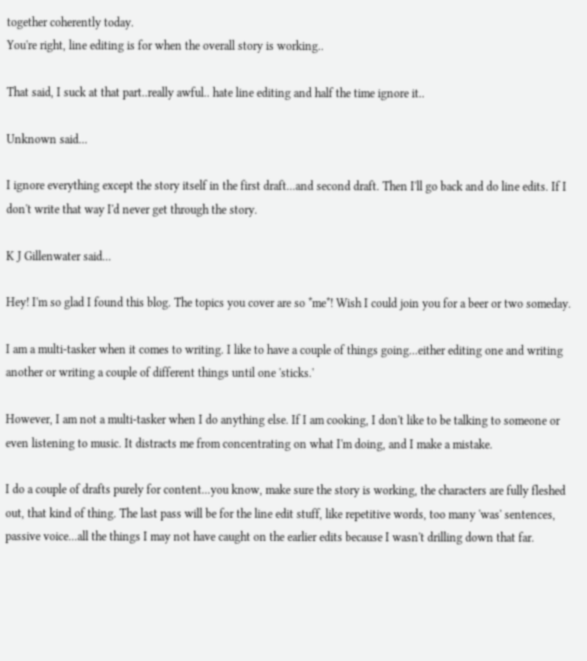together coherently today.
You're right, line editing is for when the overall story is working..

That said, I suck at that part..really awful.. hate line editing and half the time ignore it..

Unknown said...

I ignore everything except the story itself in the first draft...and second draft. Then I'll go back and do line edits. If I don't write that way I'd never get through the story.

K J Gillenwater said...

Hey! I'm so glad I found this blog. The topics you cover are so *me*! Wish I could join you for a beer or two someday.

I am a multi-tasker when it comes to writing. I like to have a couple of things going...either editing one and writing another or writing a couple of different things until one 'sticks.'

However, I am not a multi-tasker when I do anything else. If I am cooking, I don't like to be talking to someone or even listening to music. It distracts me from concentrating on what I'm doing, and I make a mistake.

I do a couple of drafts purely for content...you know, make sure the story is working, the characters are fully fleshed out, that kind of thing. The last pass will be for the line edit stuff, like repetitive words, too many 'was' sentences, passive voice...all the things I may not have caught on the earlier edits because I wasn't drilling down that far.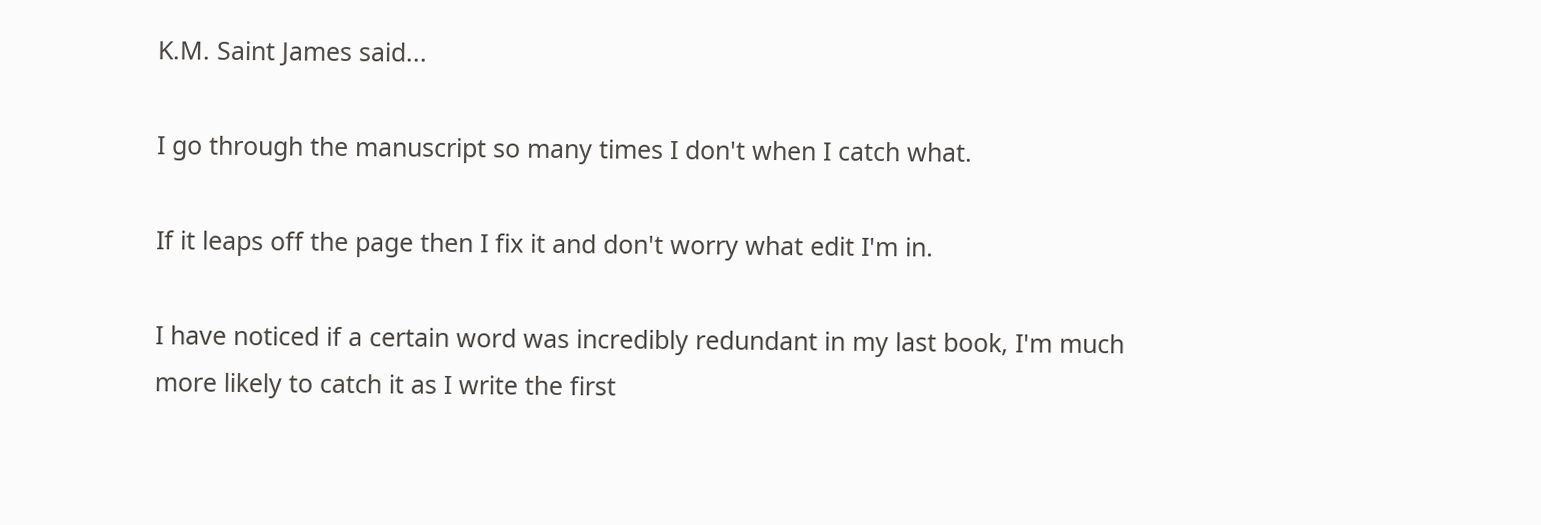K.M. Saint James said...

I go through the manuscript so many times I don't when I catch what.

If it leaps off the page then I fix it and don't worry what edit I'm in.

I have noticed if a certain word was incredibly redundant in my last book, I'm much more likely to catch it as I write the first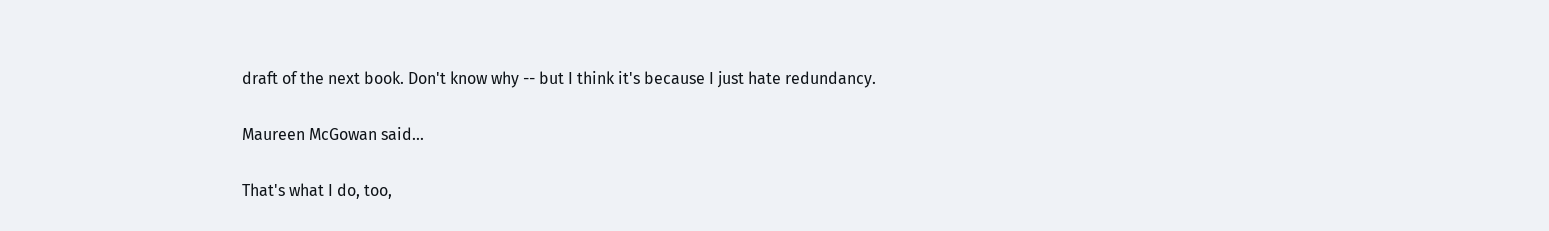draft of the next book. Don't know why -- but I think it's because I just hate redundancy.

Maureen McGowan said...

That's what I do, too,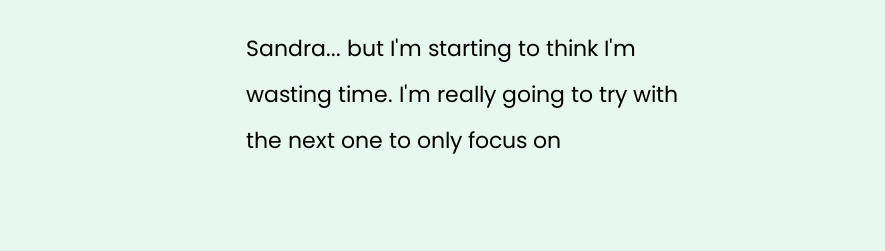Sandra... but I'm starting to think I'm wasting time. I'm really going to try with the next one to only focus on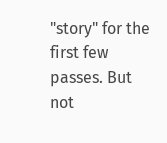"story" for the first few passes. But not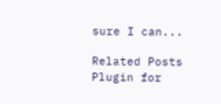sure I can...

Related Posts Plugin for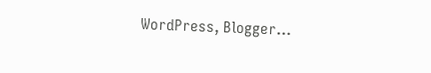WordPress, Blogger...